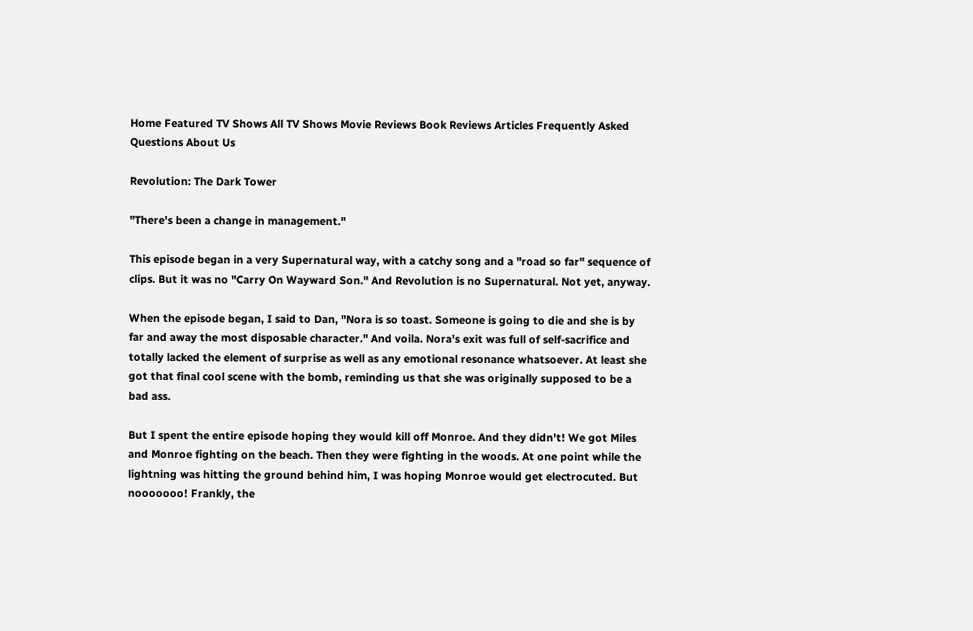Home Featured TV Shows All TV Shows Movie Reviews Book Reviews Articles Frequently Asked Questions About Us

Revolution: The Dark Tower

"There's been a change in management."

This episode began in a very Supernatural way, with a catchy song and a "road so far" sequence of clips. But it was no "Carry On Wayward Son." And Revolution is no Supernatural. Not yet, anyway.

When the episode began, I said to Dan, "Nora is so toast. Someone is going to die and she is by far and away the most disposable character." And voila. Nora's exit was full of self-sacrifice and totally lacked the element of surprise as well as any emotional resonance whatsoever. At least she got that final cool scene with the bomb, reminding us that she was originally supposed to be a bad ass.

But I spent the entire episode hoping they would kill off Monroe. And they didn't! We got Miles and Monroe fighting on the beach. Then they were fighting in the woods. At one point while the lightning was hitting the ground behind him, I was hoping Monroe would get electrocuted. But nooooooo! Frankly, the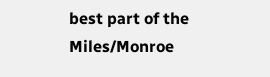best part of the Miles/Monroe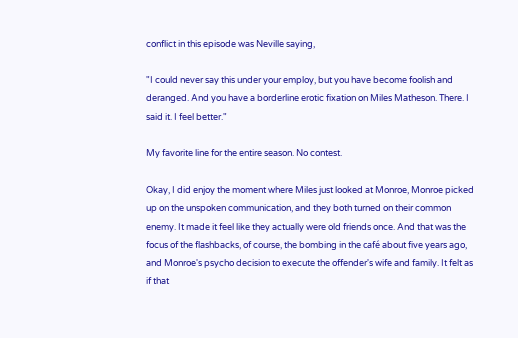conflict in this episode was Neville saying,

"I could never say this under your employ, but you have become foolish and deranged. And you have a borderline erotic fixation on Miles Matheson. There. I said it. I feel better."

My favorite line for the entire season. No contest.

Okay, I did enjoy the moment where Miles just looked at Monroe, Monroe picked up on the unspoken communication, and they both turned on their common enemy. It made it feel like they actually were old friends once. And that was the focus of the flashbacks, of course, the bombing in the café about five years ago, and Monroe's psycho decision to execute the offender's wife and family. It felt as if that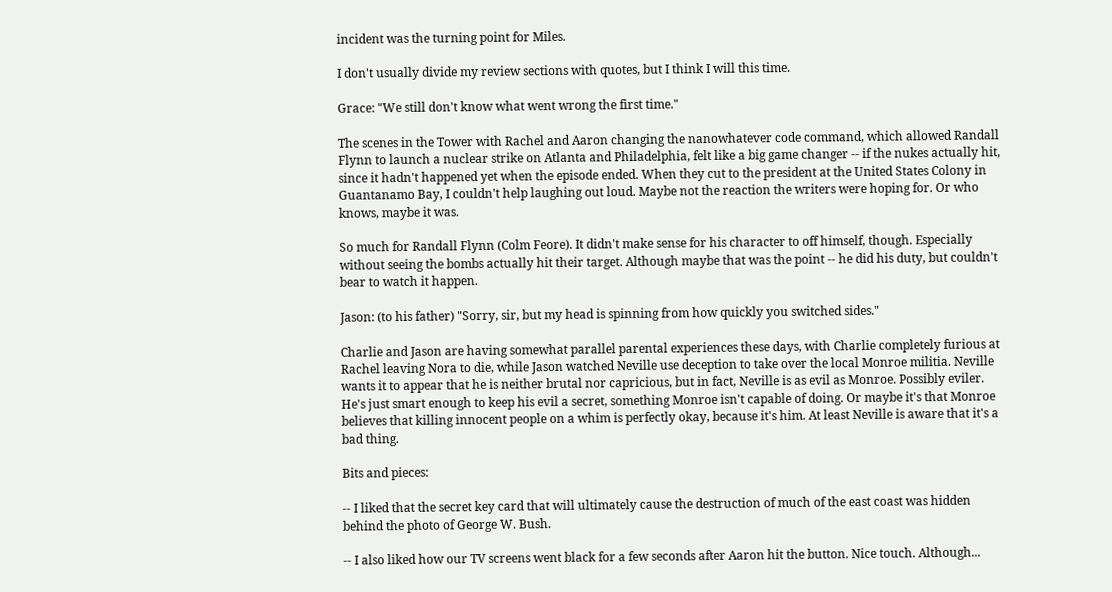incident was the turning point for Miles.

I don't usually divide my review sections with quotes, but I think I will this time.

Grace: "We still don't know what went wrong the first time."

The scenes in the Tower with Rachel and Aaron changing the nanowhatever code command, which allowed Randall Flynn to launch a nuclear strike on Atlanta and Philadelphia, felt like a big game changer -- if the nukes actually hit, since it hadn't happened yet when the episode ended. When they cut to the president at the United States Colony in Guantanamo Bay, I couldn't help laughing out loud. Maybe not the reaction the writers were hoping for. Or who knows, maybe it was.

So much for Randall Flynn (Colm Feore). It didn't make sense for his character to off himself, though. Especially without seeing the bombs actually hit their target. Although maybe that was the point -- he did his duty, but couldn't bear to watch it happen.

Jason: (to his father) "Sorry, sir, but my head is spinning from how quickly you switched sides."

Charlie and Jason are having somewhat parallel parental experiences these days, with Charlie completely furious at Rachel leaving Nora to die, while Jason watched Neville use deception to take over the local Monroe militia. Neville wants it to appear that he is neither brutal nor capricious, but in fact, Neville is as evil as Monroe. Possibly eviler. He's just smart enough to keep his evil a secret, something Monroe isn't capable of doing. Or maybe it's that Monroe believes that killing innocent people on a whim is perfectly okay, because it's him. At least Neville is aware that it's a bad thing.

Bits and pieces:

-- I liked that the secret key card that will ultimately cause the destruction of much of the east coast was hidden behind the photo of George W. Bush.

-- I also liked how our TV screens went black for a few seconds after Aaron hit the button. Nice touch. Although...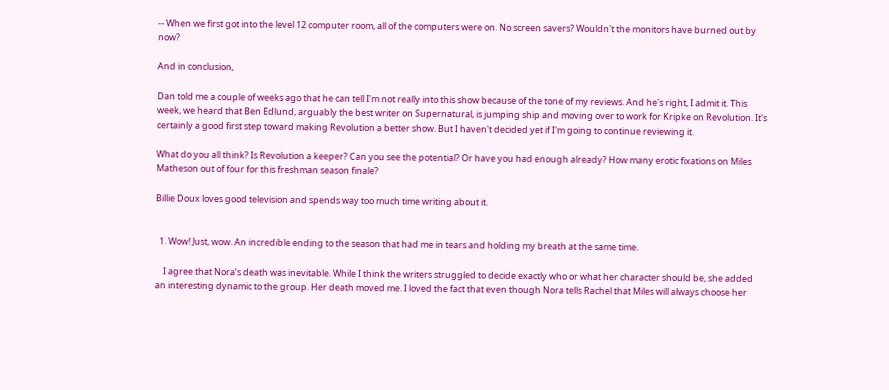-- When we first got into the level 12 computer room, all of the computers were on. No screen savers? Wouldn't the monitors have burned out by now?

And in conclusion,

Dan told me a couple of weeks ago that he can tell I'm not really into this show because of the tone of my reviews. And he's right, I admit it. This week, we heard that Ben Edlund, arguably the best writer on Supernatural, is jumping ship and moving over to work for Kripke on Revolution. It's certainly a good first step toward making Revolution a better show. But I haven't decided yet if I'm going to continue reviewing it.

What do you all think? Is Revolution a keeper? Can you see the potential? Or have you had enough already? How many erotic fixations on Miles Matheson out of four for this freshman season finale?

Billie Doux loves good television and spends way too much time writing about it.


  1. Wow! Just, wow. An incredible ending to the season that had me in tears and holding my breath at the same time.

    I agree that Nora’s death was inevitable. While I think the writers struggled to decide exactly who or what her character should be, she added an interesting dynamic to the group. Her death moved me. I loved the fact that even though Nora tells Rachel that Miles will always choose her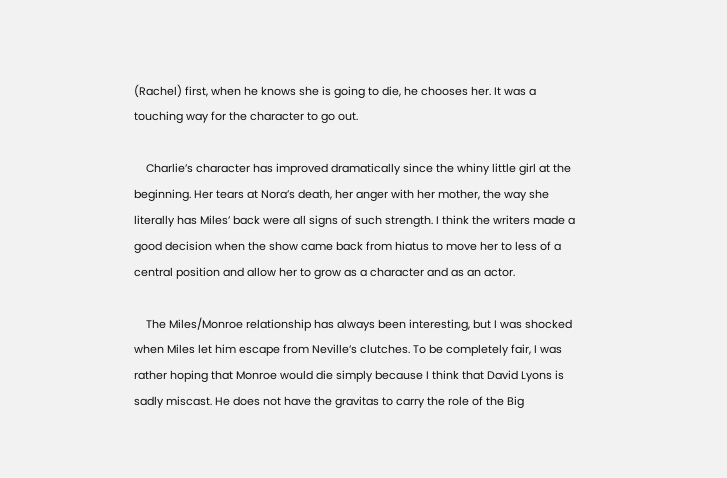(Rachel) first, when he knows she is going to die, he chooses her. It was a touching way for the character to go out.

    Charlie’s character has improved dramatically since the whiny little girl at the beginning. Her tears at Nora’s death, her anger with her mother, the way she literally has Miles’ back were all signs of such strength. I think the writers made a good decision when the show came back from hiatus to move her to less of a central position and allow her to grow as a character and as an actor.

    The Miles/Monroe relationship has always been interesting, but I was shocked when Miles let him escape from Neville’s clutches. To be completely fair, I was rather hoping that Monroe would die simply because I think that David Lyons is sadly miscast. He does not have the gravitas to carry the role of the Big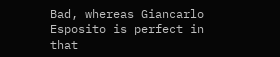Bad, whereas Giancarlo Esposito is perfect in that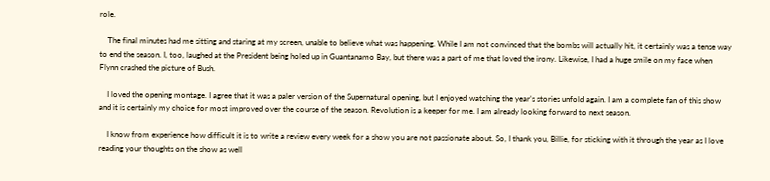role.

    The final minutes had me sitting and staring at my screen, unable to believe what was happening. While I am not convinced that the bombs will actually hit, it certainly was a tense way to end the season. I, too, laughed at the President being holed up in Guantanamo Bay, but there was a part of me that loved the irony. Likewise, I had a huge smile on my face when Flynn crashed the picture of Bush.

    I loved the opening montage. I agree that it was a paler version of the Supernatural opening, but I enjoyed watching the year’s stories unfold again. I am a complete fan of this show and it is certainly my choice for most improved over the course of the season. Revolution is a keeper for me. I am already looking forward to next season.

    I know from experience how difficult it is to write a review every week for a show you are not passionate about. So, I thank you, Billie, for sticking with it through the year as I love reading your thoughts on the show as well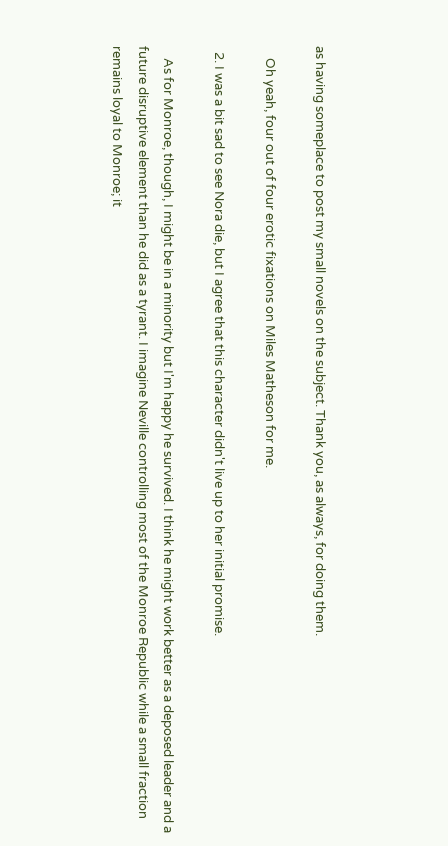as having someplace to post my small novels on the subject. Thank you, as always, for doing them.

    Oh yeah, four out of four erotic fixations on Miles Matheson for me.

  2. I was a bit sad to see Nora die, but I agree that this character didn't live up to her initial promise.

    As for Monroe, though, I might be in a minority but I'm happy he survived. I think he might work better as a deposed leader and a future disruptive element than he did as a tyrant. I imagine Neville controlling most of the Monroe Republic while a small fraction remains loyal to Monroe; it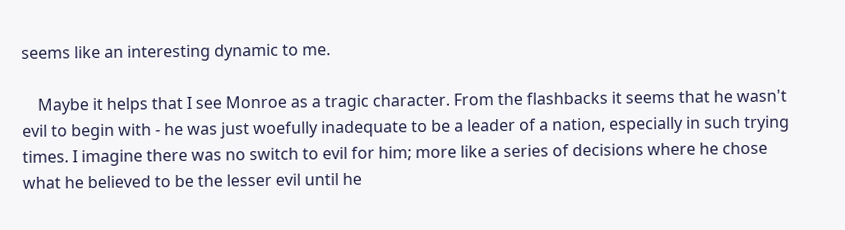seems like an interesting dynamic to me.

    Maybe it helps that I see Monroe as a tragic character. From the flashbacks it seems that he wasn't evil to begin with - he was just woefully inadequate to be a leader of a nation, especially in such trying times. I imagine there was no switch to evil for him; more like a series of decisions where he chose what he believed to be the lesser evil until he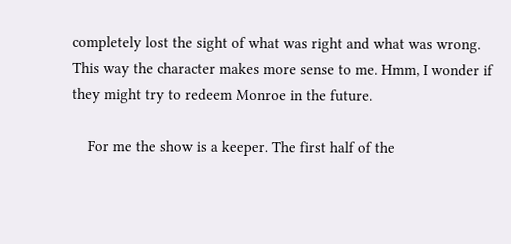completely lost the sight of what was right and what was wrong. This way the character makes more sense to me. Hmm, I wonder if they might try to redeem Monroe in the future.

    For me the show is a keeper. The first half of the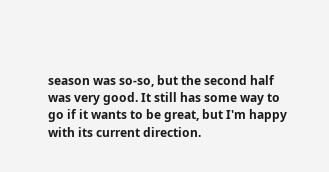season was so-so, but the second half was very good. It still has some way to go if it wants to be great, but I'm happy with its current direction.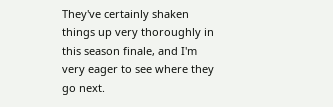They've certainly shaken things up very thoroughly in this season finale, and I'm very eager to see where they go next.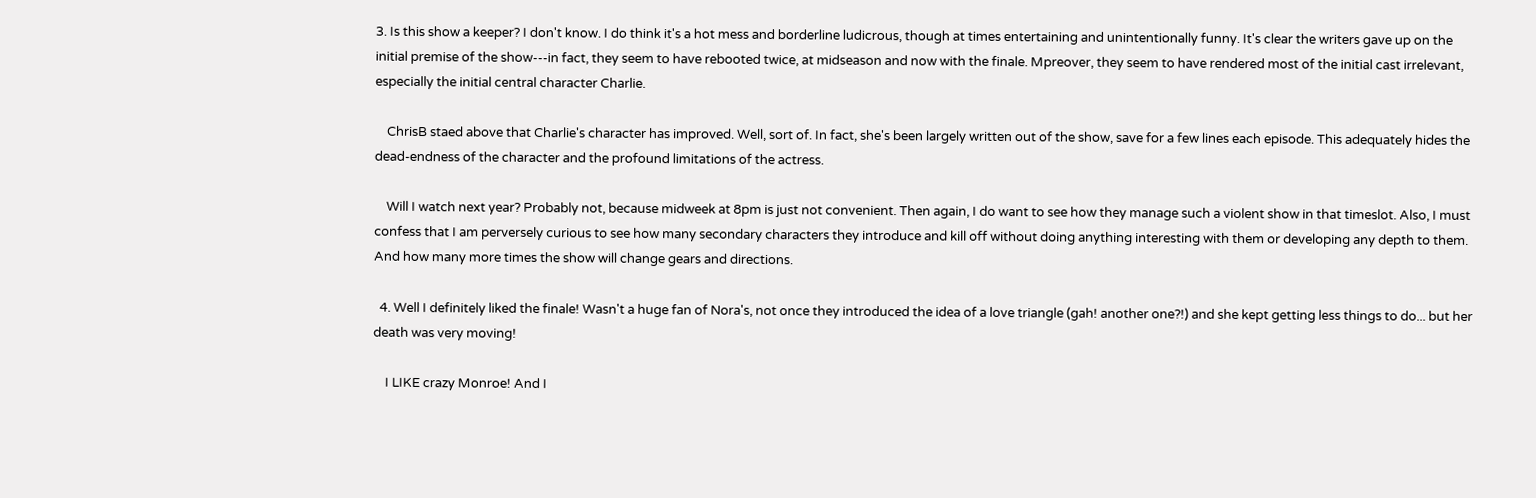3. Is this show a keeper? I don't know. I do think it's a hot mess and borderline ludicrous, though at times entertaining and unintentionally funny. It's clear the writers gave up on the initial premise of the show---in fact, they seem to have rebooted twice, at midseason and now with the finale. Mpreover, they seem to have rendered most of the initial cast irrelevant, especially the initial central character Charlie.

    ChrisB staed above that Charlie's character has improved. Well, sort of. In fact, she's been largely written out of the show, save for a few lines each episode. This adequately hides the dead-endness of the character and the profound limitations of the actress.

    Will I watch next year? Probably not, because midweek at 8pm is just not convenient. Then again, I do want to see how they manage such a violent show in that timeslot. Also, I must confess that I am perversely curious to see how many secondary characters they introduce and kill off without doing anything interesting with them or developing any depth to them. And how many more times the show will change gears and directions.

  4. Well I definitely liked the finale! Wasn't a huge fan of Nora's, not once they introduced the idea of a love triangle (gah! another one?!) and she kept getting less things to do... but her death was very moving!

    I LIKE crazy Monroe! And I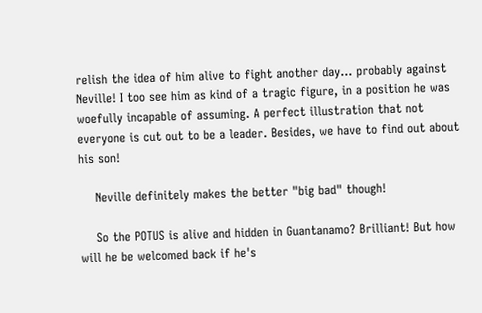relish the idea of him alive to fight another day... probably against Neville! I too see him as kind of a tragic figure, in a position he was woefully incapable of assuming. A perfect illustration that not everyone is cut out to be a leader. Besides, we have to find out about his son!

    Neville definitely makes the better "big bad" though!

    So the POTUS is alive and hidden in Guantanamo? Brilliant! But how will he be welcomed back if he's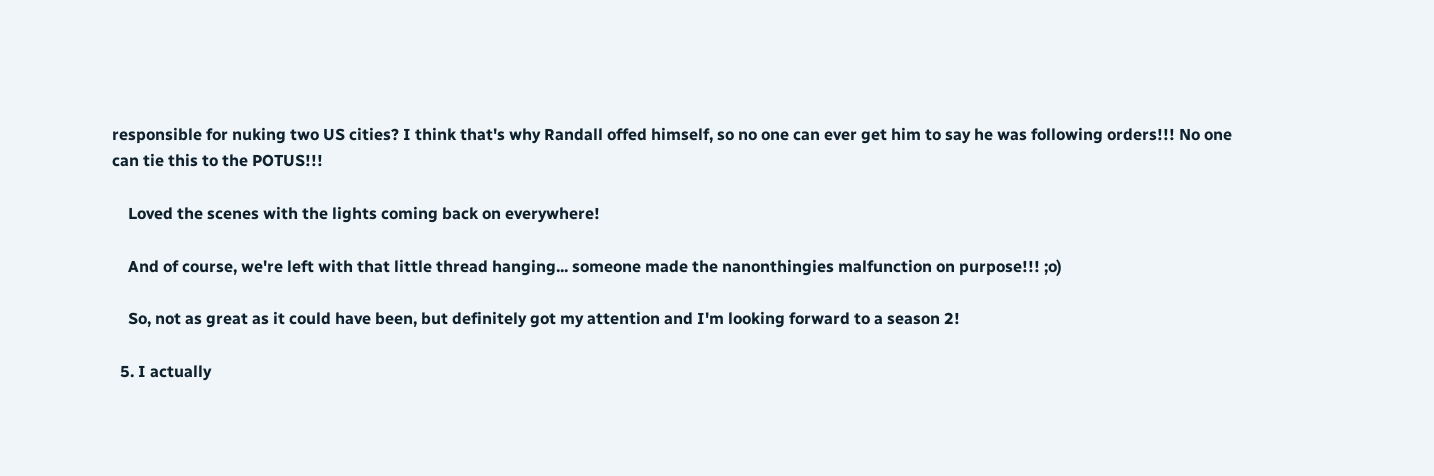responsible for nuking two US cities? I think that's why Randall offed himself, so no one can ever get him to say he was following orders!!! No one can tie this to the POTUS!!!

    Loved the scenes with the lights coming back on everywhere!

    And of course, we're left with that little thread hanging... someone made the nanonthingies malfunction on purpose!!! ;o)

    So, not as great as it could have been, but definitely got my attention and I'm looking forward to a season 2!

  5. I actually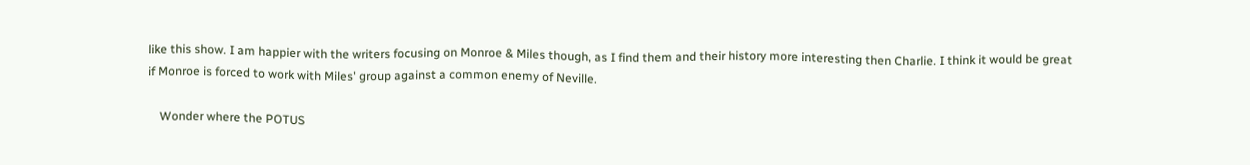like this show. I am happier with the writers focusing on Monroe & Miles though, as I find them and their history more interesting then Charlie. I think it would be great if Monroe is forced to work with Miles' group against a common enemy of Neville.

    Wonder where the POTUS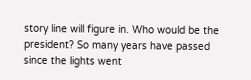story line will figure in. Who would be the president? So many years have passed since the lights went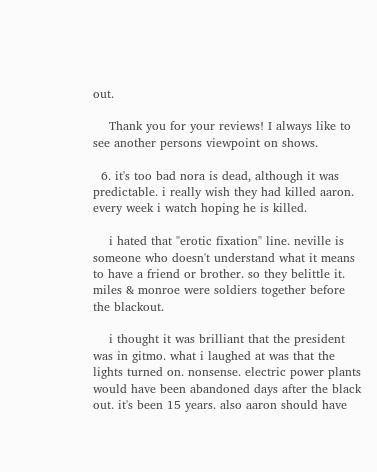out.

    Thank you for your reviews! I always like to see another persons viewpoint on shows.

  6. it's too bad nora is dead, although it was predictable. i really wish they had killed aaron. every week i watch hoping he is killed.

    i hated that "erotic fixation" line. neville is someone who doesn't understand what it means to have a friend or brother. so they belittle it. miles & monroe were soldiers together before the blackout.

    i thought it was brilliant that the president was in gitmo. what i laughed at was that the lights turned on. nonsense. electric power plants would have been abandoned days after the black out. it's been 15 years. also aaron should have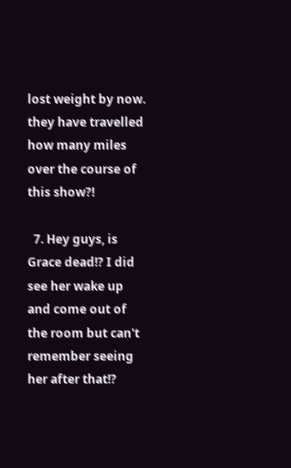lost weight by now. they have travelled how many miles over the course of this show?!

  7. Hey guys, is Grace dead!? I did see her wake up and come out of the room but can't remember seeing her after that!?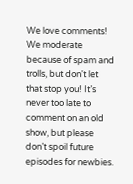We love comments! We moderate because of spam and trolls, but don't let that stop you! It’s never too late to comment on an old show, but please don’t spoil future episodes for newbies.